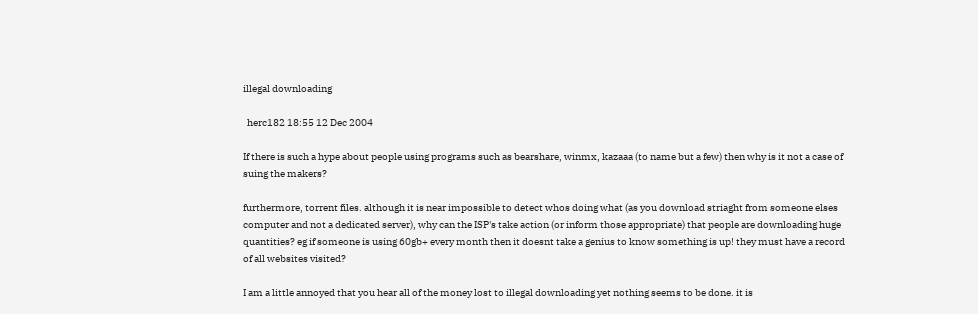illegal downloading

  herc182 18:55 12 Dec 2004

If there is such a hype about people using programs such as bearshare, winmx, kazaaa (to name but a few) then why is it not a case of suing the makers?

furthermore, torrent files. although it is near impossible to detect whos doing what (as you download striaght from someone elses computer and not a dedicated server), why can the ISP's take action (or inform those appropriate) that people are downloading huge quantities? eg if someone is using 60gb+ every month then it doesnt take a genius to know something is up! they must have a record of all websites visited?

I am a little annoyed that you hear all of the money lost to illegal downloading yet nothing seems to be done. it is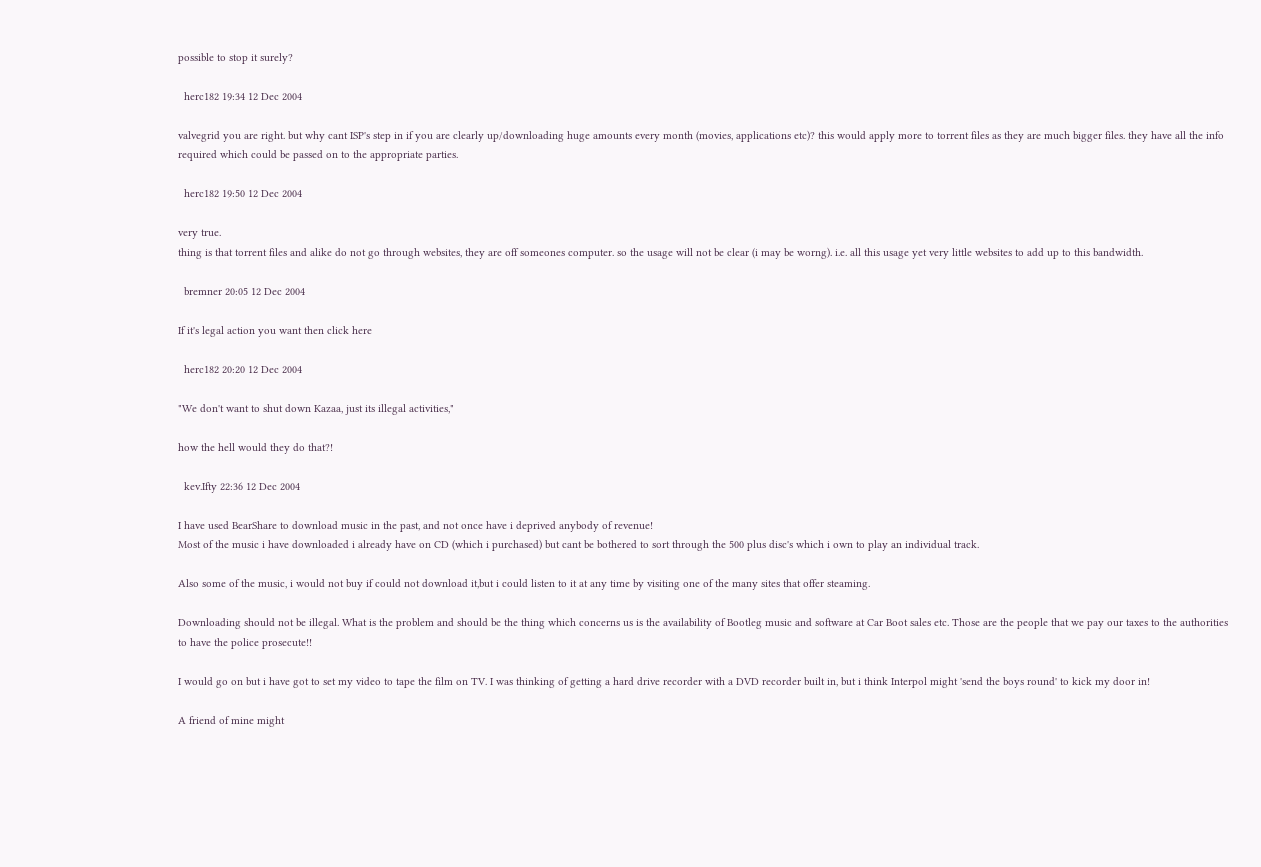possible to stop it surely?

  herc182 19:34 12 Dec 2004

valvegrid you are right. but why cant ISP's step in if you are clearly up/downloading huge amounts every month (movies, applications etc)? this would apply more to torrent files as they are much bigger files. they have all the info required which could be passed on to the appropriate parties.

  herc182 19:50 12 Dec 2004

very true.
thing is that torrent files and alike do not go through websites, they are off someones computer. so the usage will not be clear (i may be worng). i.e. all this usage yet very little websites to add up to this bandwidth.

  bremner 20:05 12 Dec 2004

If it's legal action you want then click here

  herc182 20:20 12 Dec 2004

"We don't want to shut down Kazaa, just its illegal activities,"

how the hell would they do that?!

  kev.Ifty 22:36 12 Dec 2004

I have used BearShare to download music in the past, and not once have i deprived anybody of revenue!
Most of the music i have downloaded i already have on CD (which i purchased) but cant be bothered to sort through the 500 plus disc's which i own to play an individual track.

Also some of the music, i would not buy if could not download it,but i could listen to it at any time by visiting one of the many sites that offer steaming.

Downloading should not be illegal. What is the problem and should be the thing which concerns us is the availability of Bootleg music and software at Car Boot sales etc. Those are the people that we pay our taxes to the authorities to have the police prosecute!!

I would go on but i have got to set my video to tape the film on TV. I was thinking of getting a hard drive recorder with a DVD recorder built in, but i think Interpol might 'send the boys round' to kick my door in!

A friend of mine might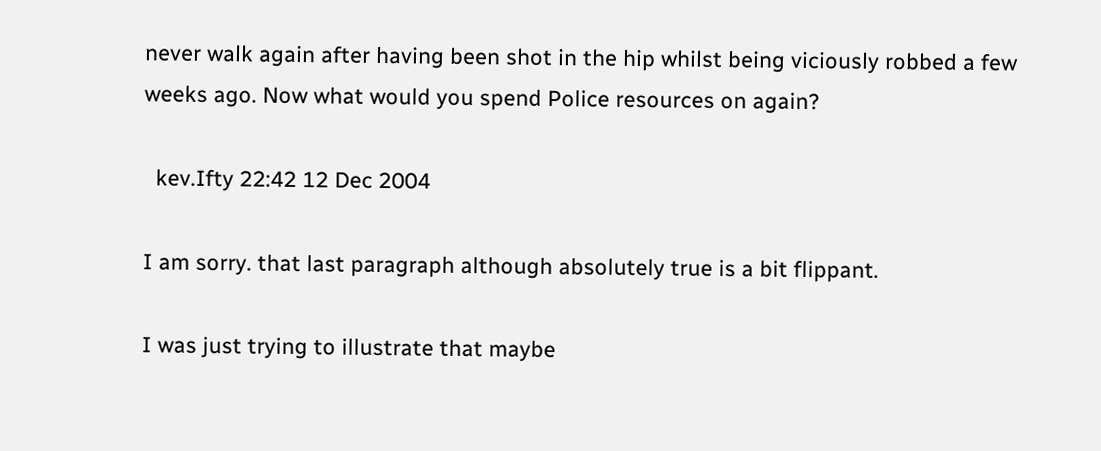never walk again after having been shot in the hip whilst being viciously robbed a few weeks ago. Now what would you spend Police resources on again?

  kev.Ifty 22:42 12 Dec 2004

I am sorry. that last paragraph although absolutely true is a bit flippant.

I was just trying to illustrate that maybe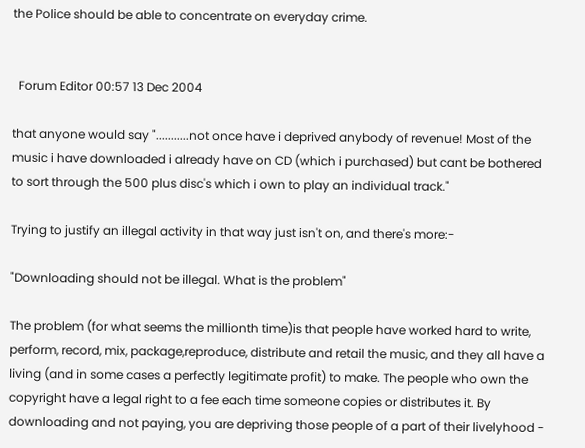the Police should be able to concentrate on everyday crime.


  Forum Editor 00:57 13 Dec 2004

that anyone would say "...........not once have i deprived anybody of revenue! Most of the music i have downloaded i already have on CD (which i purchased) but cant be bothered to sort through the 500 plus disc's which i own to play an individual track."

Trying to justify an illegal activity in that way just isn't on, and there's more:-

"Downloading should not be illegal. What is the problem"

The problem (for what seems the millionth time)is that people have worked hard to write, perform, record, mix, package,reproduce, distribute and retail the music, and they all have a living (and in some cases a perfectly legitimate profit) to make. The people who own the copyright have a legal right to a fee each time someone copies or distributes it. By downloading and not paying, you are depriving those people of a part of their livelyhood -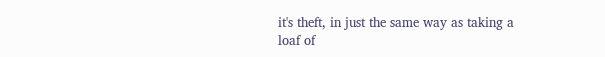it's theft, in just the same way as taking a loaf of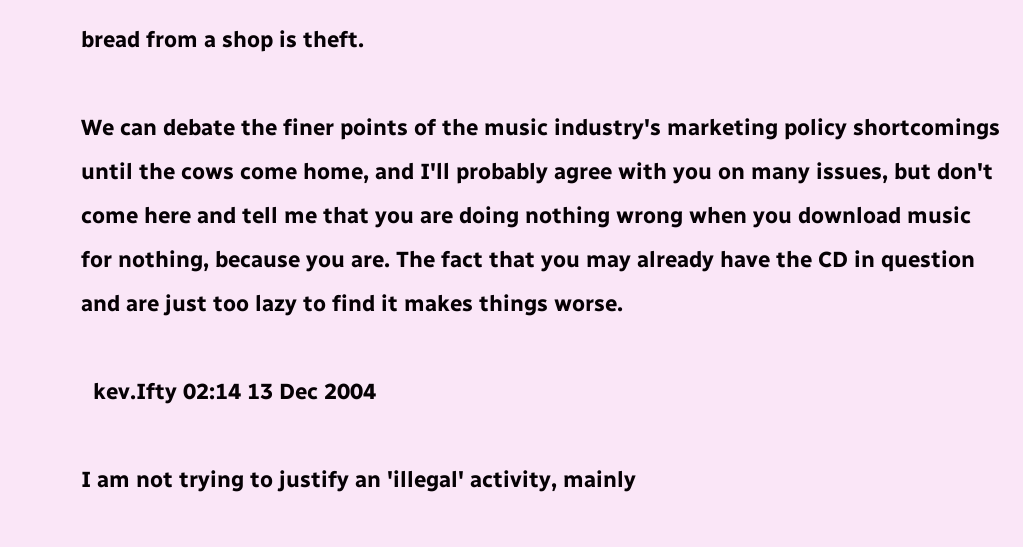bread from a shop is theft.

We can debate the finer points of the music industry's marketing policy shortcomings until the cows come home, and I'll probably agree with you on many issues, but don't come here and tell me that you are doing nothing wrong when you download music for nothing, because you are. The fact that you may already have the CD in question and are just too lazy to find it makes things worse.

  kev.Ifty 02:14 13 Dec 2004

I am not trying to justify an 'illegal' activity, mainly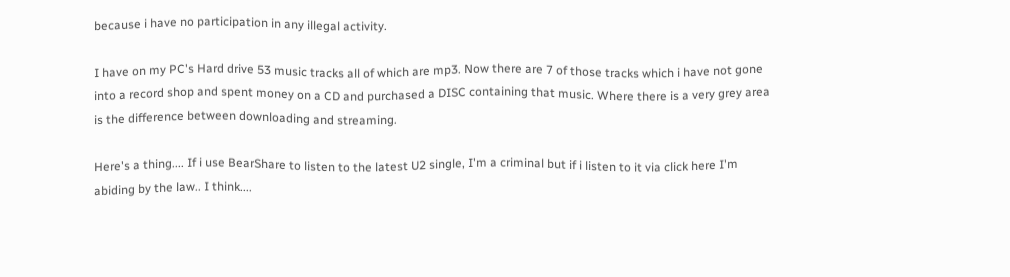because i have no participation in any illegal activity.

I have on my PC's Hard drive 53 music tracks all of which are mp3. Now there are 7 of those tracks which i have not gone into a record shop and spent money on a CD and purchased a DISC containing that music. Where there is a very grey area is the difference between downloading and streaming.

Here's a thing.... If i use BearShare to listen to the latest U2 single, I'm a criminal but if i listen to it via click here I'm abiding by the law.. I think....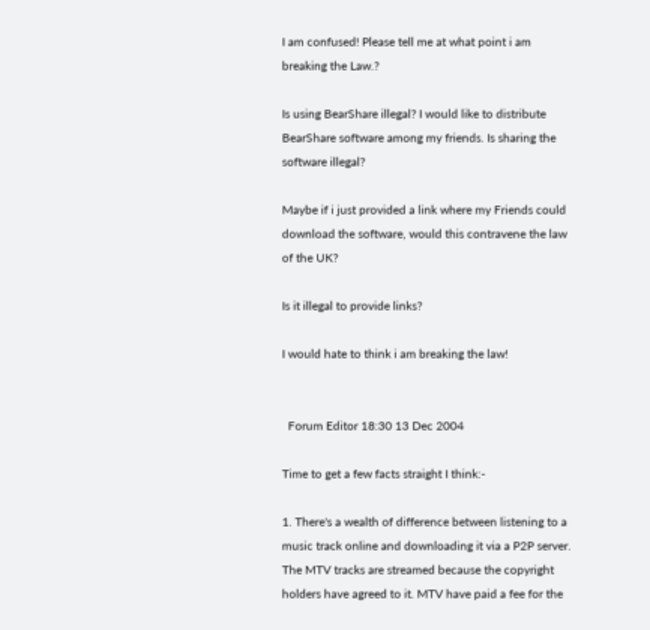I am confused! Please tell me at what point i am breaking the Law.?

Is using BearShare illegal? I would like to distribute BearShare software among my friends. Is sharing the software illegal?

Maybe if i just provided a link where my Friends could download the software, would this contravene the law of the UK?

Is it illegal to provide links?

I would hate to think i am breaking the law!


  Forum Editor 18:30 13 Dec 2004

Time to get a few facts straight I think:-

1. There's a wealth of difference between listening to a music track online and downloading it via a P2P server. The MTV tracks are streamed because the copyright holders have agreed to it. MTV have paid a fee for the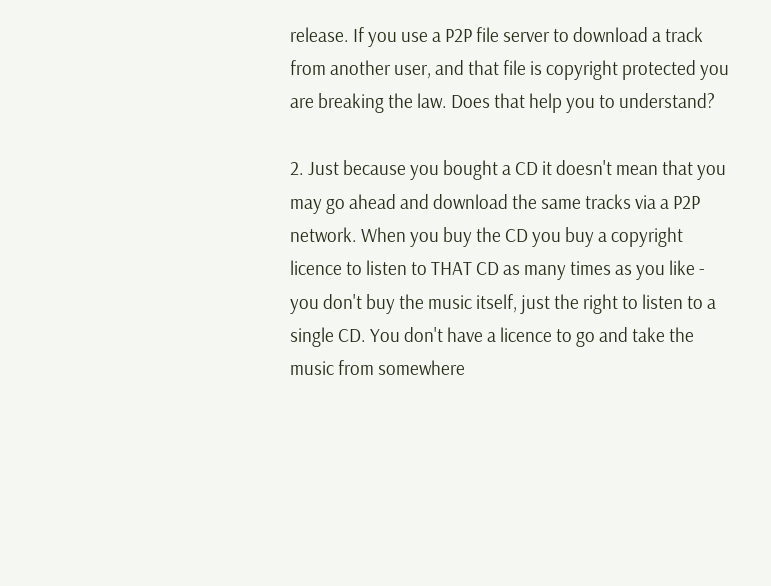release. If you use a P2P file server to download a track from another user, and that file is copyright protected you are breaking the law. Does that help you to understand?

2. Just because you bought a CD it doesn't mean that you may go ahead and download the same tracks via a P2P network. When you buy the CD you buy a copyright licence to listen to THAT CD as many times as you like - you don't buy the music itself, just the right to listen to a single CD. You don't have a licence to go and take the music from somewhere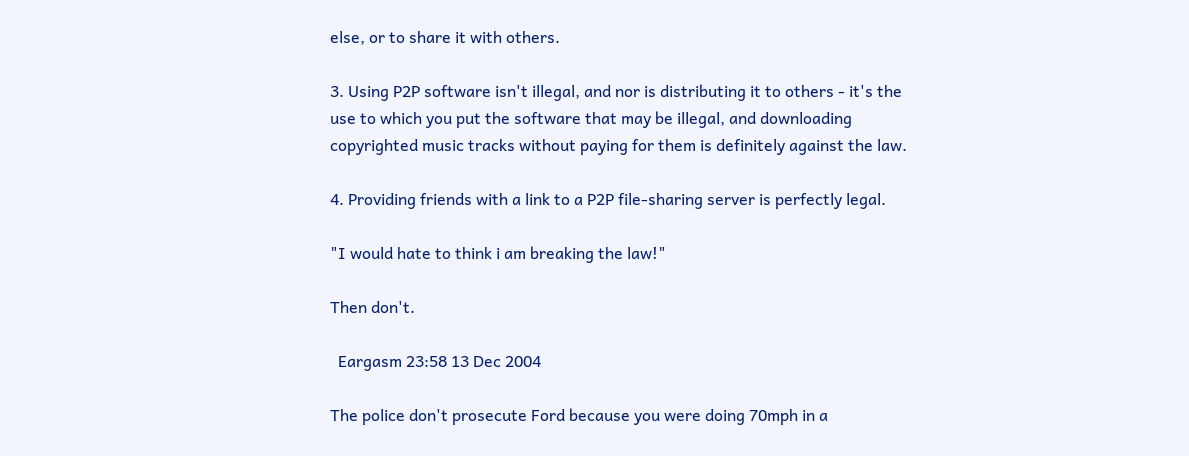else, or to share it with others.

3. Using P2P software isn't illegal, and nor is distributing it to others - it's the use to which you put the software that may be illegal, and downloading copyrighted music tracks without paying for them is definitely against the law.

4. Providing friends with a link to a P2P file-sharing server is perfectly legal.

"I would hate to think i am breaking the law!"

Then don't.

  Eargasm 23:58 13 Dec 2004

The police don't prosecute Ford because you were doing 70mph in a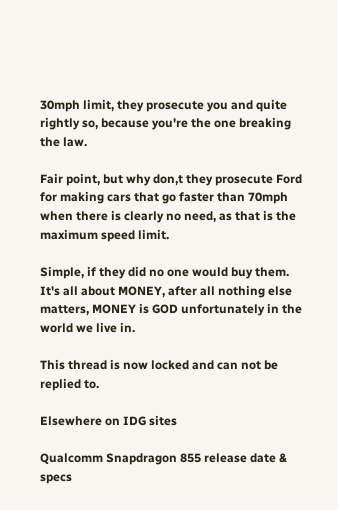30mph limit, they prosecute you and quite rightly so, because you're the one breaking the law.

Fair point, but why don,t they prosecute Ford for making cars that go faster than 70mph when there is clearly no need, as that is the maximum speed limit.

Simple, if they did no one would buy them. It's all about MONEY, after all nothing else matters, MONEY is GOD unfortunately in the world we live in.

This thread is now locked and can not be replied to.

Elsewhere on IDG sites

Qualcomm Snapdragon 855 release date & specs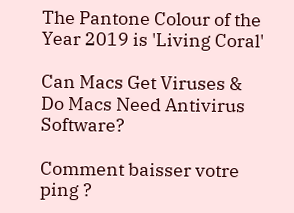The Pantone Colour of the Year 2019 is 'Living Coral'

Can Macs Get Viruses & Do Macs Need Antivirus Software?

Comment baisser votre ping ?